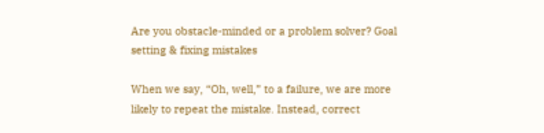Are you obstacle-minded or a problem solver? Goal setting & fixing mistakes

When we say, “Oh, well,” to a failure, we are more likely to repeat the mistake. Instead, correct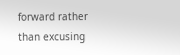forward rather than excusing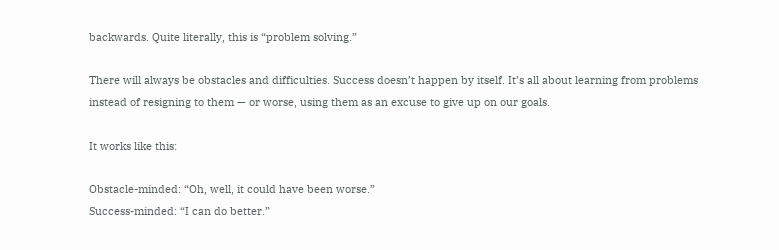backwards. Quite literally, this is “problem solving.”

There will always be obstacles and difficulties. Success doesn’t happen by itself. It’s all about learning from problems instead of resigning to them — or worse, using them as an excuse to give up on our goals.

It works like this:

Obstacle-minded: “Oh, well, it could have been worse.”
Success-minded: “I can do better.”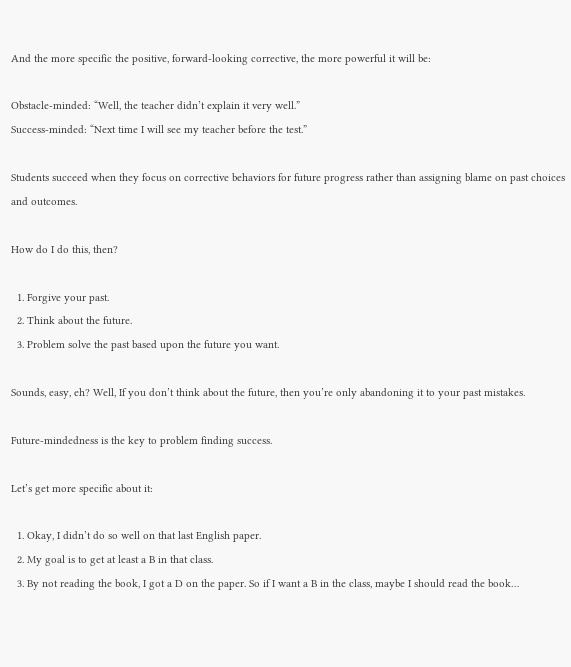And the more specific the positive, forward-looking corrective, the more powerful it will be:

Obstacle-minded: “Well, the teacher didn’t explain it very well.”
Success-minded: “Next time I will see my teacher before the test.”

Students succeed when they focus on corrective behaviors for future progress rather than assigning blame on past choices and outcomes.

How do I do this, then?

  1. Forgive your past.
  2. Think about the future.
  3. Problem solve the past based upon the future you want.

Sounds, easy, eh? Well, If you don’t think about the future, then you’re only abandoning it to your past mistakes.

Future-mindedness is the key to problem finding success.

Let’s get more specific about it:

  1. Okay, I didn’t do so well on that last English paper.
  2. My goal is to get at least a B in that class.
  3. By not reading the book, I got a D on the paper. So if I want a B in the class, maybe I should read the book…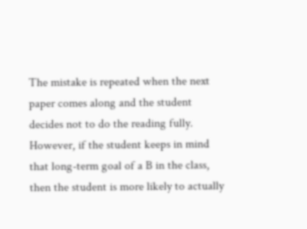The mistake is repeated when the next paper comes along and the student decides not to do the reading fully. However, if the student keeps in mind that long-term goal of a B in the class, then the student is more likely to actually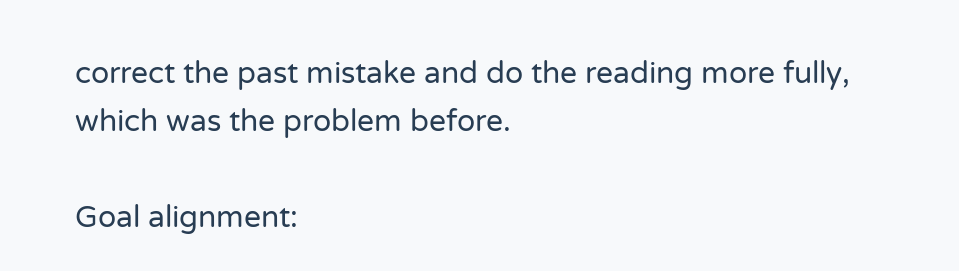correct the past mistake and do the reading more fully, which was the problem before.

Goal alignment: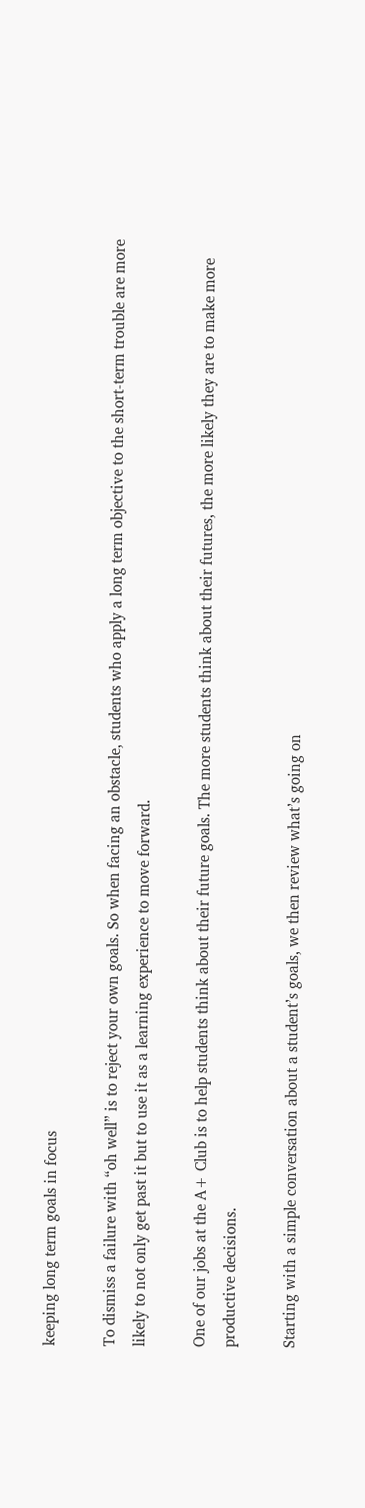keeping long term goals in focus

To dismiss a failure with “oh well” is to reject your own goals. So when facing an obstacle, students who apply a long term objective to the short-term trouble are more likely to not only get past it but to use it as a learning experience to move forward.

One of our jobs at the A+ Club is to help students think about their future goals. The more students think about their futures, the more likely they are to make more productive decisions.

Starting with a simple conversation about a student’s goals, we then review what’s going on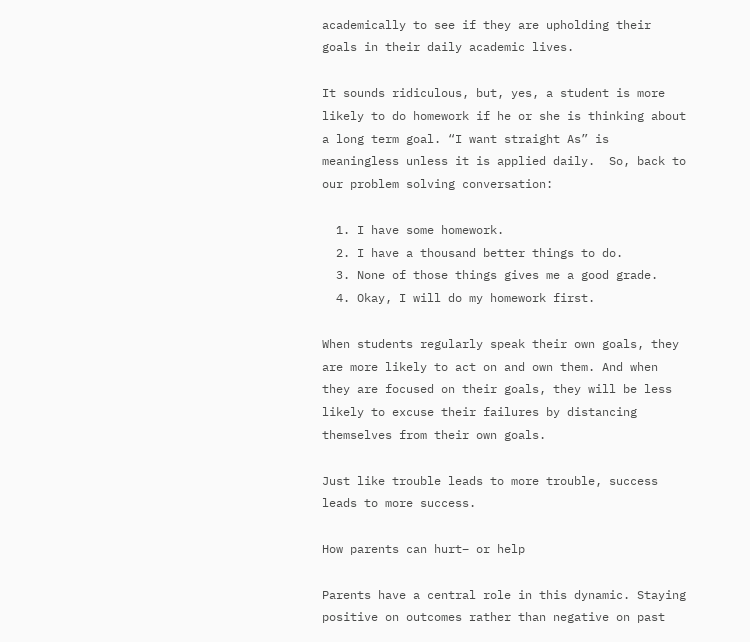academically to see if they are upholding their goals in their daily academic lives.

It sounds ridiculous, but, yes, a student is more likely to do homework if he or she is thinking about a long term goal. “I want straight As” is meaningless unless it is applied daily.  So, back to our problem solving conversation:

  1. I have some homework.
  2. I have a thousand better things to do.
  3. None of those things gives me a good grade.
  4. Okay, I will do my homework first.

When students regularly speak their own goals, they are more likely to act on and own them. And when they are focused on their goals, they will be less likely to excuse their failures by distancing themselves from their own goals.

Just like trouble leads to more trouble, success leads to more success.

How parents can hurt– or help

Parents have a central role in this dynamic. Staying positive on outcomes rather than negative on past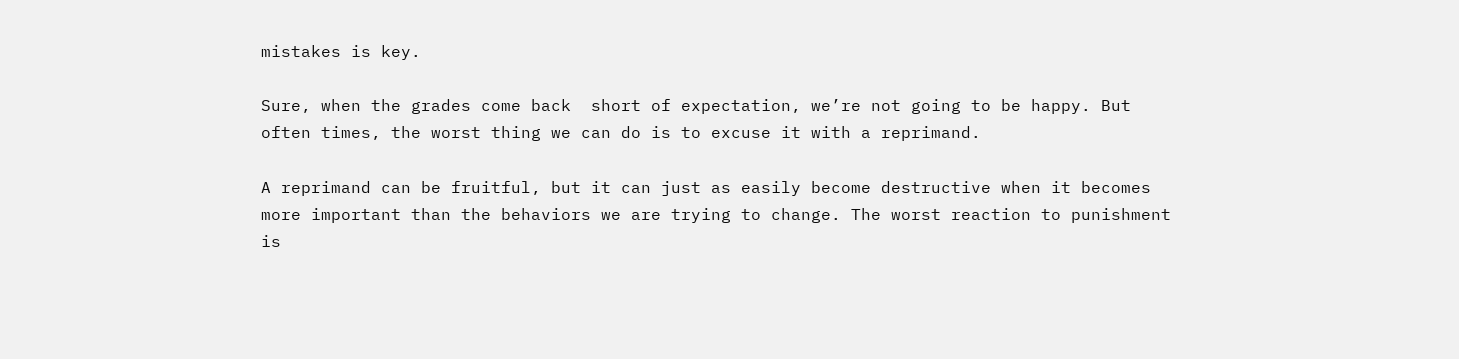mistakes is key.

Sure, when the grades come back  short of expectation, we’re not going to be happy. But often times, the worst thing we can do is to excuse it with a reprimand.

A reprimand can be fruitful, but it can just as easily become destructive when it becomes more important than the behaviors we are trying to change. The worst reaction to punishment is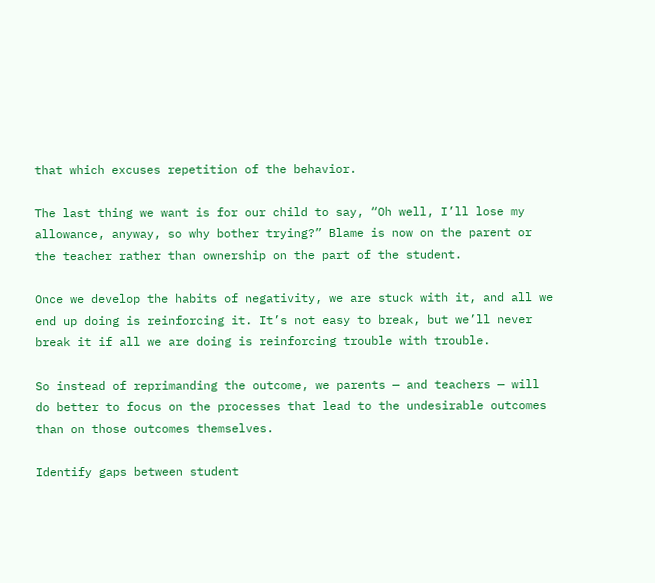that which excuses repetition of the behavior.

The last thing we want is for our child to say, “Oh well, I’ll lose my allowance, anyway, so why bother trying?” Blame is now on the parent or the teacher rather than ownership on the part of the student.

Once we develop the habits of negativity, we are stuck with it, and all we end up doing is reinforcing it. It’s not easy to break, but we’ll never break it if all we are doing is reinforcing trouble with trouble.

So instead of reprimanding the outcome, we parents — and teachers — will do better to focus on the processes that lead to the undesirable outcomes than on those outcomes themselves.

Identify gaps between student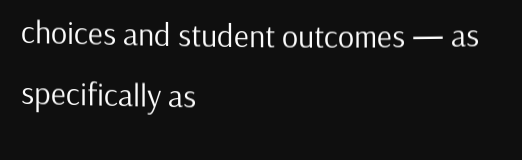choices and student outcomes — as specifically as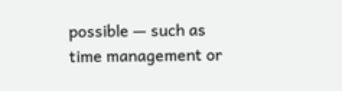possible — such as time management or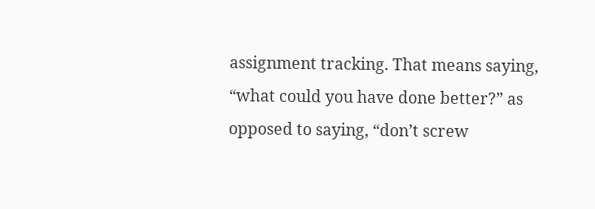assignment tracking. That means saying, “what could you have done better?” as opposed to saying, “don’t screw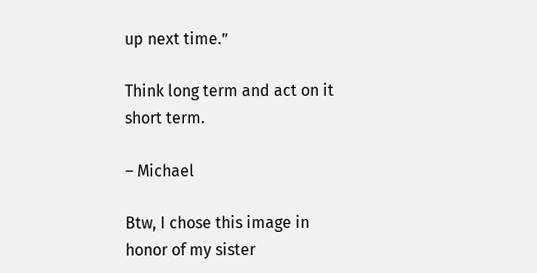up next time.”

Think long term and act on it short term.

– Michael

Btw, I chose this image in honor of my sister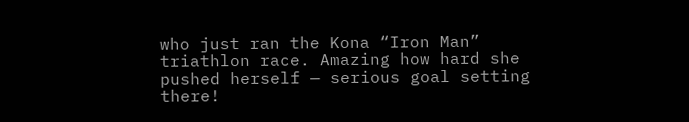who just ran the Kona “Iron Man” triathlon race. Amazing how hard she pushed herself — serious goal setting there!